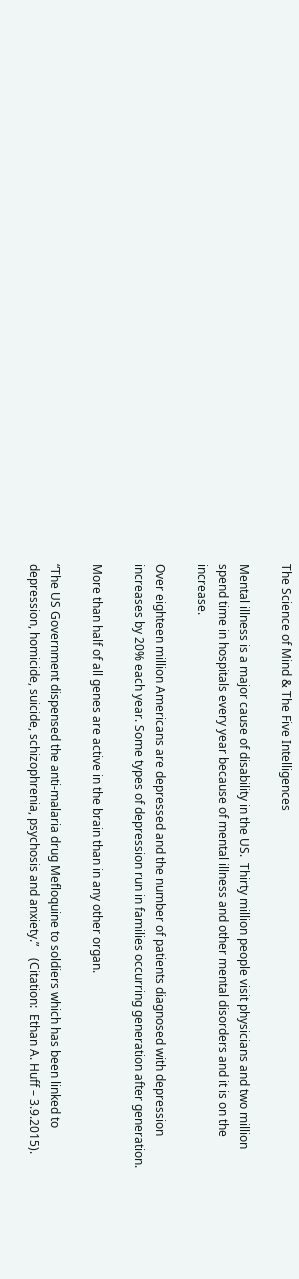The Science of Mind & The Five Intelligences

Mental illness is a major cause of disability in the US.  Thirty million people visit physicians and two million spend time in hospitals every year because of mental illness and other mental disorders and it is on the increase.

Over eighteen million Americans are depressed and the number of patients diagnosed with depression increases by 20% each year. Some types of depression run in families occurring generation after generation.

More than half of all genes are active in the brain than in any other organ.

“The US Government dispensed the anti-malaria drug Mefloquine to soldiers which has been linked to depression, homicide, suicide, schizophrenia, psychosis and anxiety.”    (Citation:  Ethan A. Huff – 3.9.2015).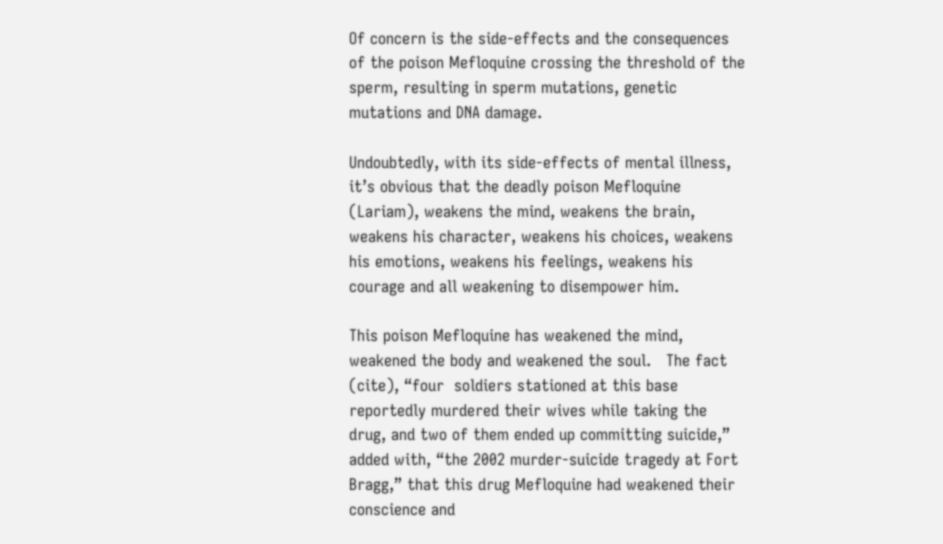Of concern is the side-effects and the consequences of the poison Mefloquine crossing the threshold of the sperm, resulting in sperm mutations, genetic mutations and DNA damage.

Undoubtedly, with its side-effects of mental illness, it’s obvious that the deadly poison Mefloquine (Lariam), weakens the mind, weakens the brain, weakens his character, weakens his choices, weakens his emotions, weakens his feelings, weakens his courage and all weakening to disempower him.

This poison Mefloquine has weakened the mind, weakened the body and weakened the soul.   The fact (cite), “four  soldiers stationed at this base reportedly murdered their wives while taking the drug, and two of them ended up committing suicide,” added with, “the 2002 murder-suicide tragedy at Fort Bragg,” that this drug Mefloquine had weakened their conscience and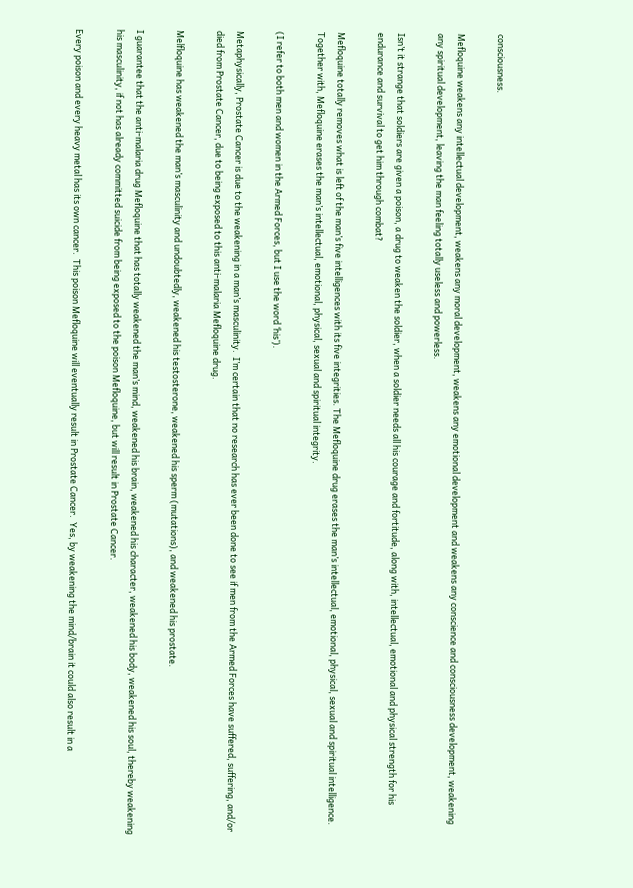consciousness.

Mefloquine weakens any intellectual development, weakens any moral development, weakens any emotional development and weakens any conscience and consciousness development, weakening any spiritual development, leaving the man feeling totally useless and powerless.

Isn’t it strange that soldiers are given a poison, a drug to weaken the soldier, when a soldier needs all his courage and fortitude, along with, intellectual, emotional and physical strength for his endurance and survival to get him through combat?

Mefloquine totally removes what is left of the man’s five intelligences with its five integrities. The Mefloquine drug erases the man’s intellectual, emotional, physical, sexual and spiritual intelligence.  Together with, Mefloquine erases the man’s intellectual, emotional, physical, sexual and spiritual integrity.

(I refer to both men and women in the Armed Forces, but I use the word ‘his’).

Metaphysically, Prostate Cancer is due to the weakening in a man’s masculinity.  I’m certain that no research has ever been done to see if men from the Armed Forces have suffered, suffering, and/or died from Prostate Cancer, due to being exposed to this anti-malaria Mefloquine drug.

Melfloquine has weakened the man’s masculinity and undoubtedly, weakened his testosterone, weakened his sperm (mutations), and weakened his prostate.

I guarantee that the anti-malaria drug Mefloquine that has totally weakened the man’s mind, weakened his brain, weakened his character, weakened his body, weakened his soul, thereby weakening his masculinity, if not has already committed suicide from being exposed to the poison Mefloquine, but will result in Prostate Cancer.

Every poison and every heavy metal has its own cancer.  This poison Mefloquine will eventually result in Prostate Cancer.  Yes, by weakening the mind/brain it could also result in a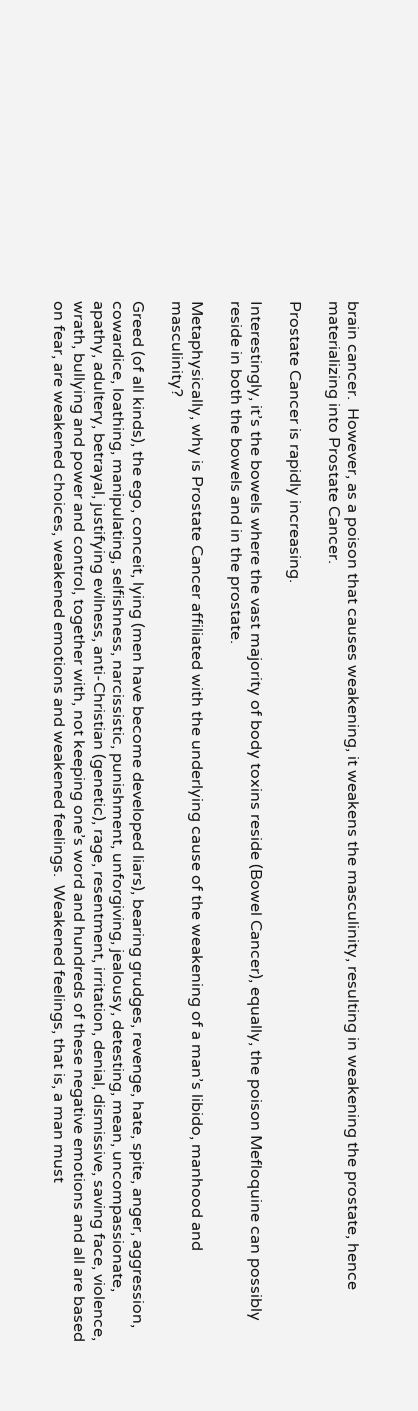brain cancer.  However, as a poison that causes weakening, it weakens the masculinity, resulting in weakening the prostate, hence materializing into Prostate Cancer.

Prostate Cancer is rapidly increasing.

Interestingly, it’s the bowels where the vast majority of body toxins reside (Bowel Cancer), equally, the poison Mefloquine can possibly reside in both the bowels and in the prostate.

Metaphysically, why is Prostate Cancer affiliated with the underlying cause of the weakening of a man’s libido, manhood and masculinity?

Greed (of all kinds), the ego, conceit, lying (men have become developed liars), bearing grudges, revenge, hate, spite, anger, aggression, cowardice, loathing, manipulating, selfishness, narcissistic, punishment, unforgiving, jealousy, detesting, mean, uncompassionate, apathy, adultery, betrayal, justifying evilness, anti-Christian (genetic), rage, resentment, irritation, denial, dismissive, saving face, violence, wrath, bullying and power and control, together with, not keeping one’s word and hundreds of these negative emotions and all are based on fear, are weakened choices, weakened emotions and weakened feelings.  Weakened feelings, that is, a man must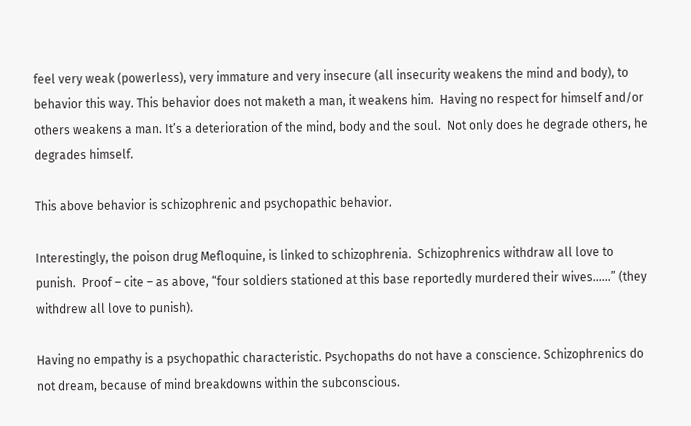feel very weak (powerless), very immature and very insecure (all insecurity weakens the mind and body), to behavior this way. This behavior does not maketh a man, it weakens him.  Having no respect for himself and/or others weakens a man. It’s a deterioration of the mind, body and the soul.  Not only does he degrade others, he degrades himself.

This above behavior is schizophrenic and psychopathic behavior.

Interestingly, the poison drug Mefloquine, is linked to schizophrenia.  Schizophrenics withdraw all love to punish.  Proof – cite – as above, “four soldiers stationed at this base reportedly murdered their wives……” (they withdrew all love to punish).

Having no empathy is a psychopathic characteristic. Psychopaths do not have a conscience. Schizophrenics do not dream, because of mind breakdowns within the subconscious.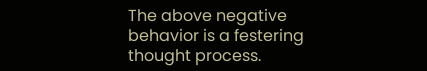The above negative behavior is a festering thought process.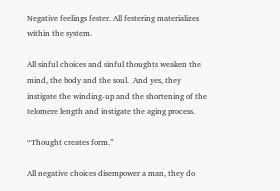Negative feelings fester. All festering materializes within the system.

All sinful choices and sinful thoughts weaken the mind, the body and the soul.  And yes, they instigate the winding-up and the shortening of the telomere length and instigate the aging process.

“Thought creates form.”

All negative choices disempower a man, they do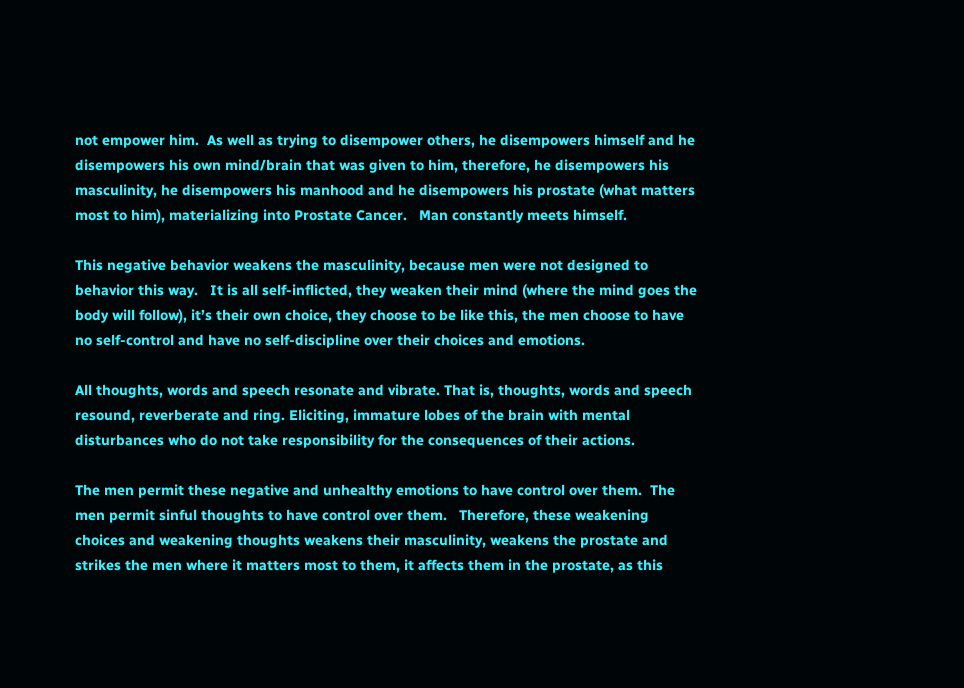not empower him.  As well as trying to disempower others, he disempowers himself and he disempowers his own mind/brain that was given to him, therefore, he disempowers his masculinity, he disempowers his manhood and he disempowers his prostate (what matters most to him), materializing into Prostate Cancer.   Man constantly meets himself.

This negative behavior weakens the masculinity, because men were not designed to behavior this way.   It is all self-inflicted, they weaken their mind (where the mind goes the body will follow), it’s their own choice, they choose to be like this, the men choose to have no self-control and have no self-discipline over their choices and emotions.

All thoughts, words and speech resonate and vibrate. That is, thoughts, words and speech resound, reverberate and ring. Eliciting, immature lobes of the brain with mental disturbances who do not take responsibility for the consequences of their actions.

The men permit these negative and unhealthy emotions to have control over them.  The men permit sinful thoughts to have control over them.   Therefore, these weakening choices and weakening thoughts weakens their masculinity, weakens the prostate and strikes the men where it matters most to them, it affects them in the prostate, as this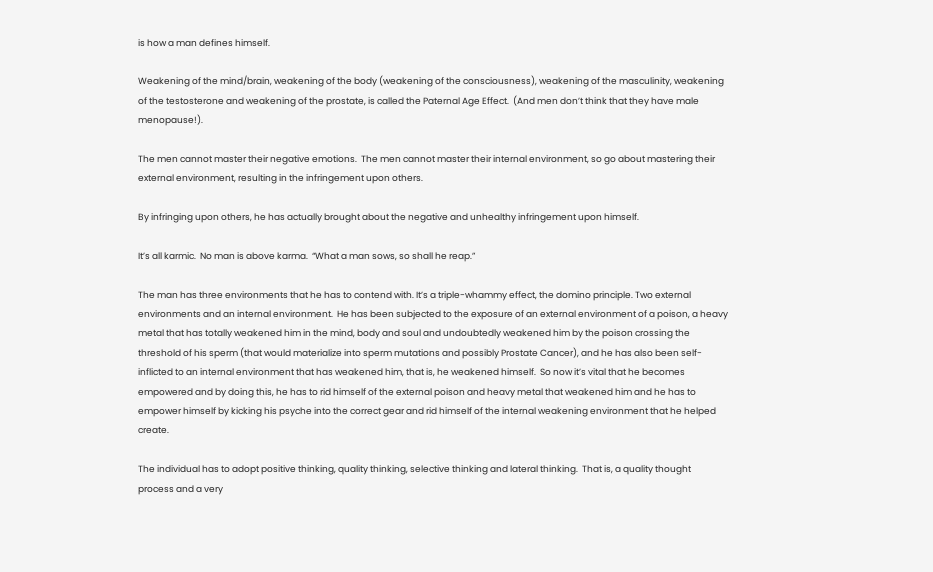is how a man defines himself.

Weakening of the mind/brain, weakening of the body (weakening of the consciousness), weakening of the masculinity, weakening of the testosterone and weakening of the prostate, is called the Paternal Age Effect.  (And men don’t think that they have male menopause!).

The men cannot master their negative emotions.  The men cannot master their internal environment, so go about mastering their external environment, resulting in the infringement upon others.

By infringing upon others, he has actually brought about the negative and unhealthy infringement upon himself.

It’s all karmic.  No man is above karma.  “What a man sows, so shall he reap.”

The man has three environments that he has to contend with. It’s a triple-whammy effect, the domino principle. Two external environments and an internal environment.  He has been subjected to the exposure of an external environment of a poison, a heavy metal that has totally weakened him in the mind, body and soul and undoubtedly weakened him by the poison crossing the threshold of his sperm (that would materialize into sperm mutations and possibly Prostate Cancer), and he has also been self-inflicted to an internal environment that has weakened him, that is, he weakened himself.  So now it’s vital that he becomes empowered and by doing this, he has to rid himself of the external poison and heavy metal that weakened him and he has to empower himself by kicking his psyche into the correct gear and rid himself of the internal weakening environment that he helped create.

The individual has to adopt positive thinking, quality thinking, selective thinking and lateral thinking.  That is, a quality thought process and a very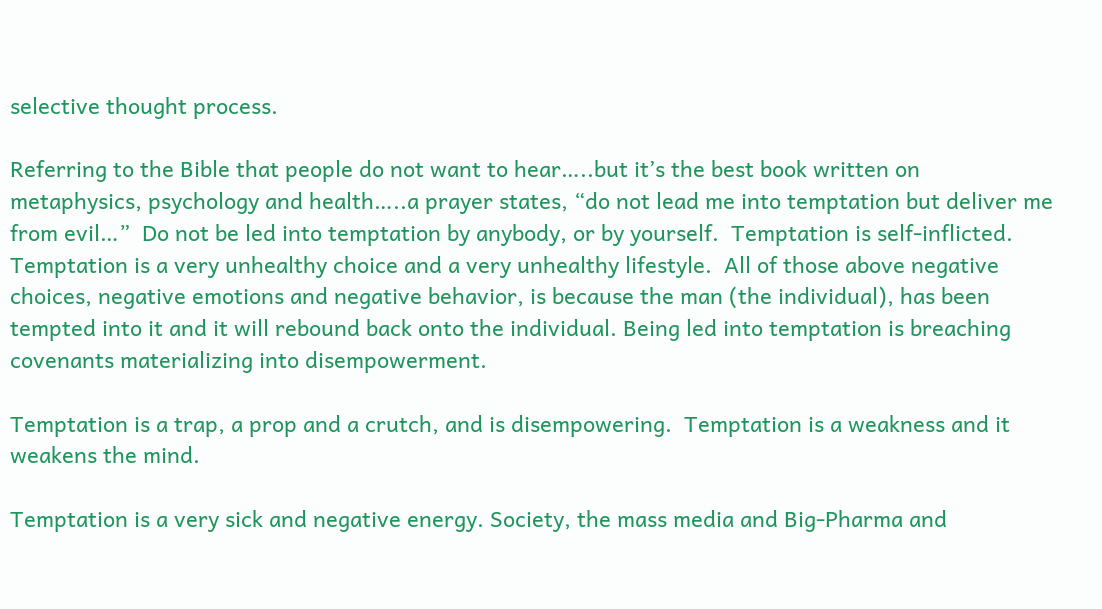selective thought process.

Referring to the Bible that people do not want to hear…..but it’s the best book written on metaphysics, psychology and health…..a prayer states, “do not lead me into temptation but deliver me from evil…”  Do not be led into temptation by anybody, or by yourself.  Temptation is self-inflicted.  Temptation is a very unhealthy choice and a very unhealthy lifestyle.  All of those above negative choices, negative emotions and negative behavior, is because the man (the individual), has been tempted into it and it will rebound back onto the individual. Being led into temptation is breaching covenants materializing into disempowerment.

Temptation is a trap, a prop and a crutch, and is disempowering.  Temptation is a weakness and it weakens the mind.

Temptation is a very sick and negative energy. Society, the mass media and Big-Pharma and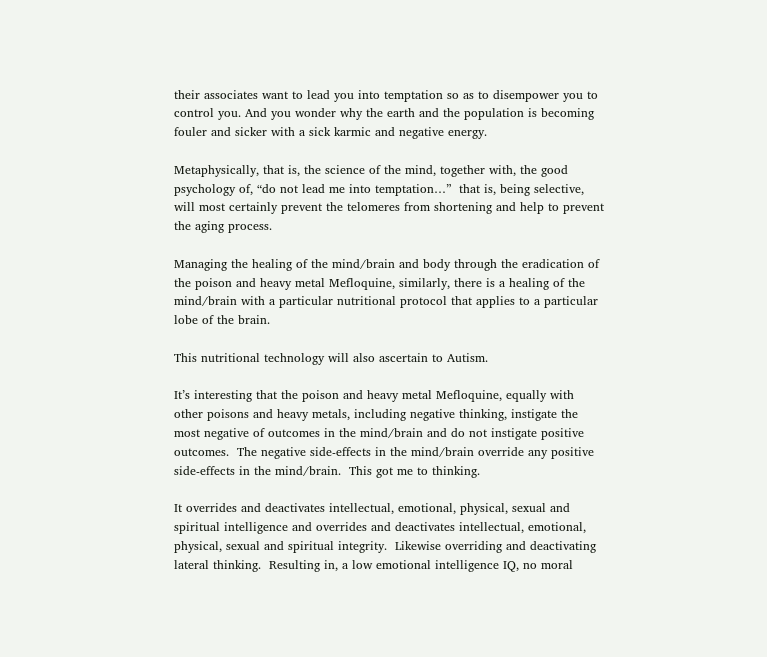their associates want to lead you into temptation so as to disempower you to control you. And you wonder why the earth and the population is becoming fouler and sicker with a sick karmic and negative energy.

Metaphysically, that is, the science of the mind, together with, the good psychology of, “do not lead me into temptation…”  that is, being selective, will most certainly prevent the telomeres from shortening and help to prevent the aging process.

Managing the healing of the mind/brain and body through the eradication of the poison and heavy metal Mefloquine, similarly, there is a healing of the mind/brain with a particular nutritional protocol that applies to a particular lobe of the brain.

This nutritional technology will also ascertain to Autism.

It’s interesting that the poison and heavy metal Mefloquine, equally with other poisons and heavy metals, including negative thinking, instigate the most negative of outcomes in the mind/brain and do not instigate positive outcomes.  The negative side-effects in the mind/brain override any positive side-effects in the mind/brain.  This got me to thinking.

It overrides and deactivates intellectual, emotional, physical, sexual and spiritual intelligence and overrides and deactivates intellectual, emotional, physical, sexual and spiritual integrity.  Likewise overriding and deactivating lateral thinking.  Resulting in, a low emotional intelligence IQ, no moral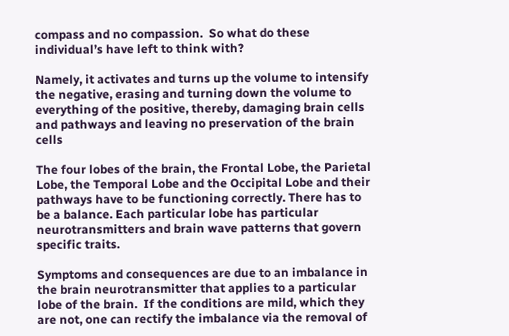compass and no compassion.  So what do these individual’s have left to think with?

Namely, it activates and turns up the volume to intensify the negative, erasing and turning down the volume to everything of the positive, thereby, damaging brain cells and pathways and leaving no preservation of the brain cells

The four lobes of the brain, the Frontal Lobe, the Parietal Lobe, the Temporal Lobe and the Occipital Lobe and their pathways have to be functioning correctly. There has to be a balance. Each particular lobe has particular neurotransmitters and brain wave patterns that govern specific traits.

Symptoms and consequences are due to an imbalance in the brain neurotransmitter that applies to a particular lobe of the brain.  If the conditions are mild, which they are not, one can rectify the imbalance via the removal of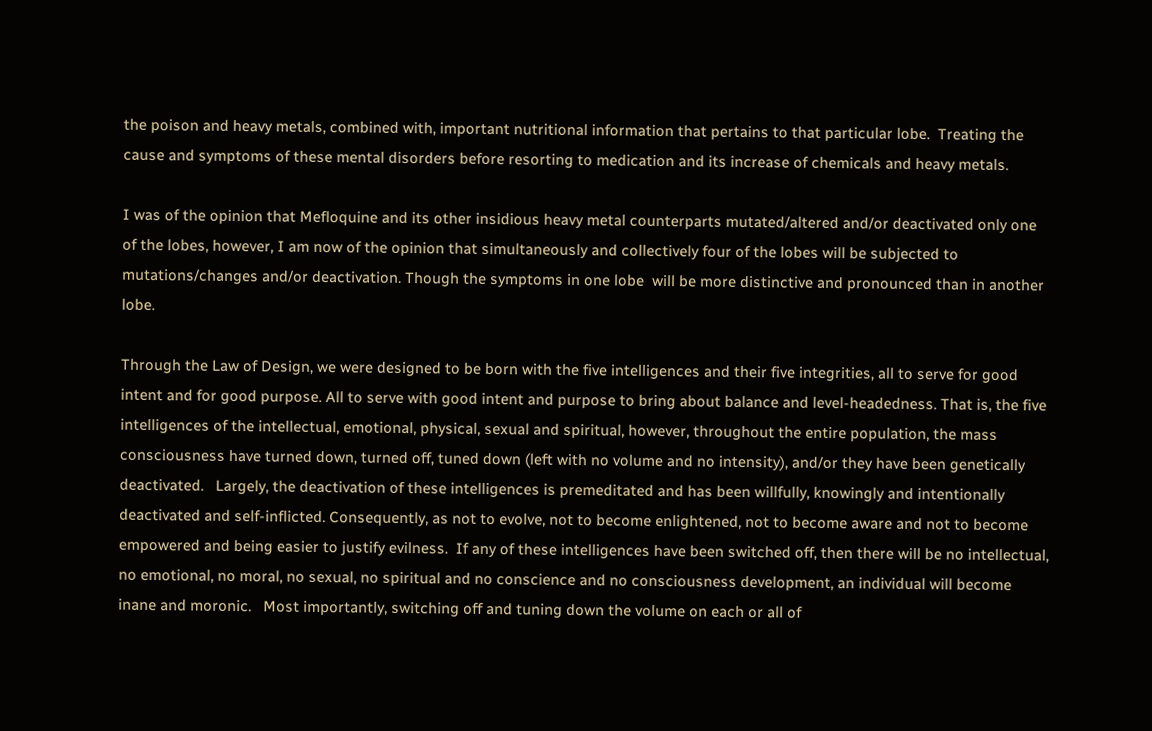the poison and heavy metals, combined with, important nutritional information that pertains to that particular lobe.  Treating the cause and symptoms of these mental disorders before resorting to medication and its increase of chemicals and heavy metals.

I was of the opinion that Mefloquine and its other insidious heavy metal counterparts mutated/altered and/or deactivated only one of the lobes, however, I am now of the opinion that simultaneously and collectively four of the lobes will be subjected to mutations/changes and/or deactivation. Though the symptoms in one lobe  will be more distinctive and pronounced than in another lobe.

Through the Law of Design, we were designed to be born with the five intelligences and their five integrities, all to serve for good intent and for good purpose. All to serve with good intent and purpose to bring about balance and level-headedness. That is, the five intelligences of the intellectual, emotional, physical, sexual and spiritual, however, throughout the entire population, the mass consciousness have turned down, turned off, tuned down (left with no volume and no intensity), and/or they have been genetically deactivated.   Largely, the deactivation of these intelligences is premeditated and has been willfully, knowingly and intentionally deactivated and self-inflicted. Consequently, as not to evolve, not to become enlightened, not to become aware and not to become empowered and being easier to justify evilness.  If any of these intelligences have been switched off, then there will be no intellectual, no emotional, no moral, no sexual, no spiritual and no conscience and no consciousness development, an individual will become inane and moronic.   Most importantly, switching off and tuning down the volume on each or all of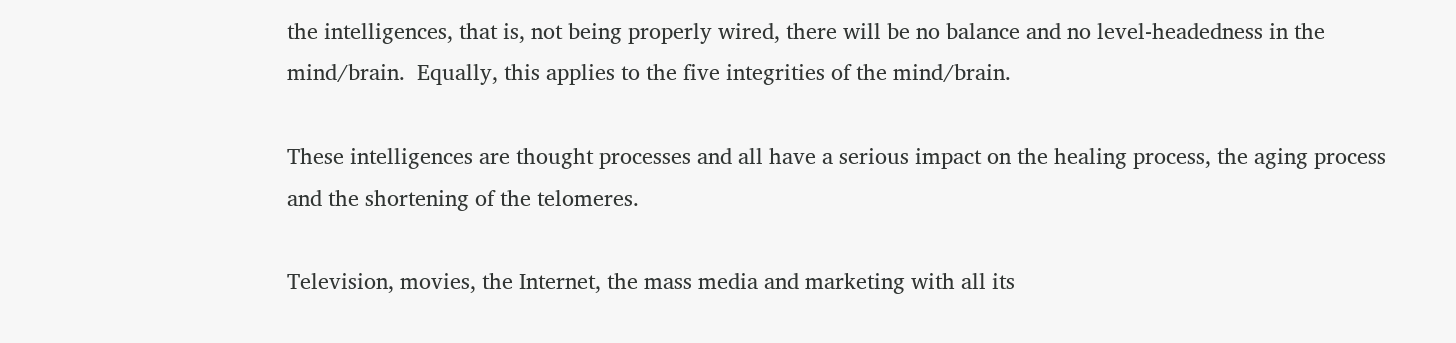the intelligences, that is, not being properly wired, there will be no balance and no level-headedness in the mind/brain.  Equally, this applies to the five integrities of the mind/brain.

These intelligences are thought processes and all have a serious impact on the healing process, the aging process and the shortening of the telomeres.

Television, movies, the Internet, the mass media and marketing with all its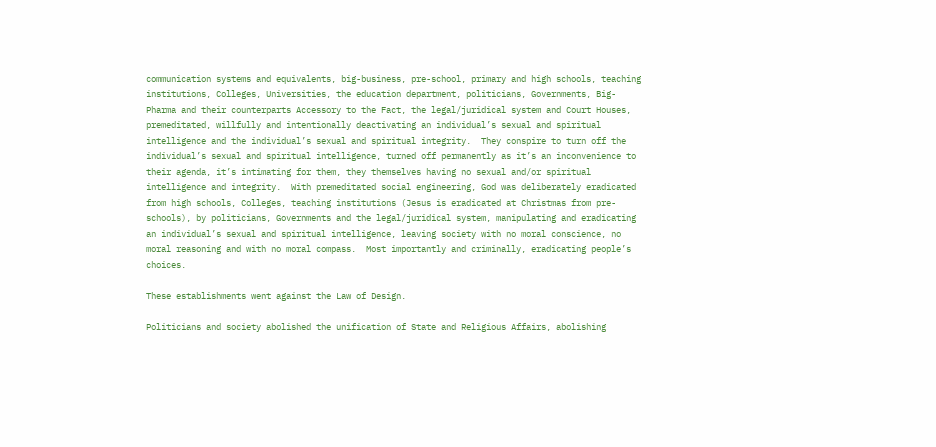communication systems and equivalents, big-business, pre-school, primary and high schools, teaching institutions, Colleges, Universities, the education department, politicians, Governments, Big-Pharma and their counterparts Accessory to the Fact, the legal/juridical system and Court Houses, premeditated, willfully and intentionally deactivating an individual’s sexual and spiritual intelligence and the individual’s sexual and spiritual integrity.  They conspire to turn off the individual’s sexual and spiritual intelligence, turned off permanently as it’s an inconvenience to their agenda, it’s intimating for them, they themselves having no sexual and/or spiritual intelligence and integrity.  With premeditated social engineering, God was deliberately eradicated from high schools, Colleges, teaching institutions (Jesus is eradicated at Christmas from pre-schools), by politicians, Governments and the legal/juridical system, manipulating and eradicating an individual’s sexual and spiritual intelligence, leaving society with no moral conscience, no moral reasoning and with no moral compass.  Most importantly and criminally, eradicating people’s choices.

These establishments went against the Law of Design.

Politicians and society abolished the unification of State and Religious Affairs, abolishing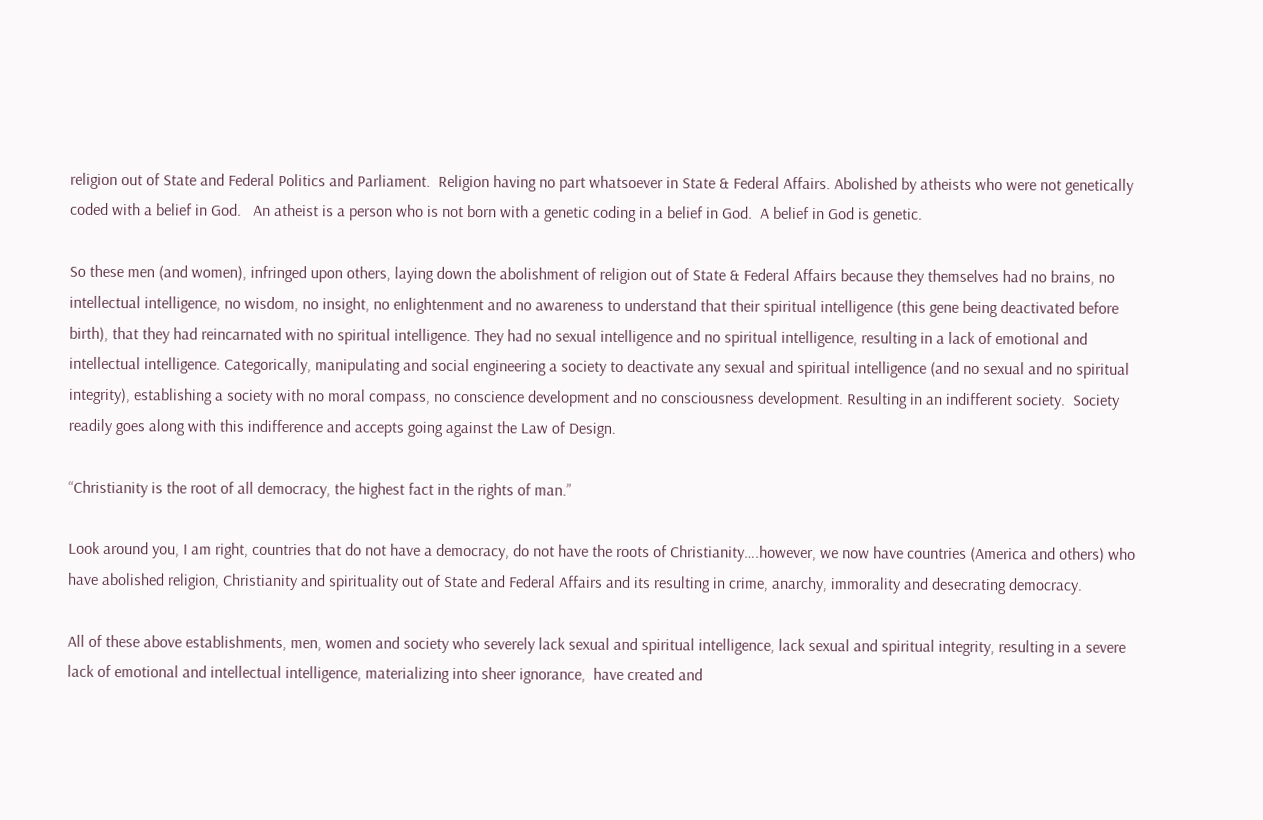religion out of State and Federal Politics and Parliament.  Religion having no part whatsoever in State & Federal Affairs. Abolished by atheists who were not genetically coded with a belief in God.   An atheist is a person who is not born with a genetic coding in a belief in God.  A belief in God is genetic.

So these men (and women), infringed upon others, laying down the abolishment of religion out of State & Federal Affairs because they themselves had no brains, no intellectual intelligence, no wisdom, no insight, no enlightenment and no awareness to understand that their spiritual intelligence (this gene being deactivated before birth), that they had reincarnated with no spiritual intelligence. They had no sexual intelligence and no spiritual intelligence, resulting in a lack of emotional and intellectual intelligence. Categorically, manipulating and social engineering a society to deactivate any sexual and spiritual intelligence (and no sexual and no spiritual integrity), establishing a society with no moral compass, no conscience development and no consciousness development. Resulting in an indifferent society.  Society readily goes along with this indifference and accepts going against the Law of Design.

“Christianity is the root of all democracy, the highest fact in the rights of man.”

Look around you, I am right, countries that do not have a democracy, do not have the roots of Christianity….however, we now have countries (America and others) who have abolished religion, Christianity and spirituality out of State and Federal Affairs and its resulting in crime, anarchy, immorality and desecrating democracy.

All of these above establishments, men, women and society who severely lack sexual and spiritual intelligence, lack sexual and spiritual integrity, resulting in a severe lack of emotional and intellectual intelligence, materializing into sheer ignorance,  have created and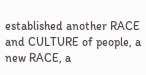established another RACE and CULTURE of people, a new RACE, a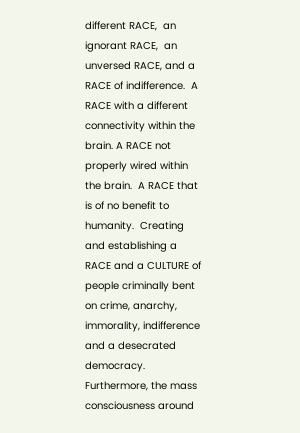different RACE,  an ignorant RACE,  an unversed RACE, and a RACE of indifference.  A RACE with a different connectivity within the brain. A RACE not properly wired within the brain.  A RACE that is of no benefit to humanity.  Creating and establishing a RACE and a CULTURE of people criminally bent on crime, anarchy, immorality, indifference and a desecrated democracy.  Furthermore, the mass consciousness around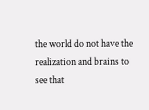the world do not have the realization and brains to see that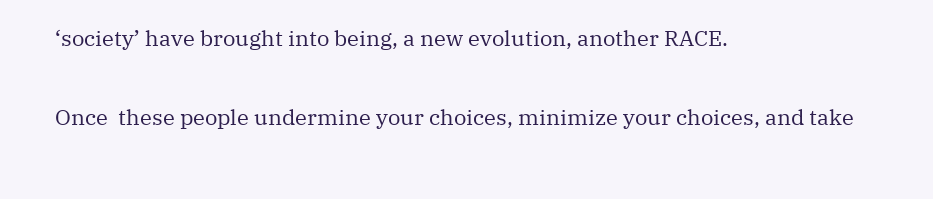‘society’ have brought into being, a new evolution, another RACE.

Once  these people undermine your choices, minimize your choices, and take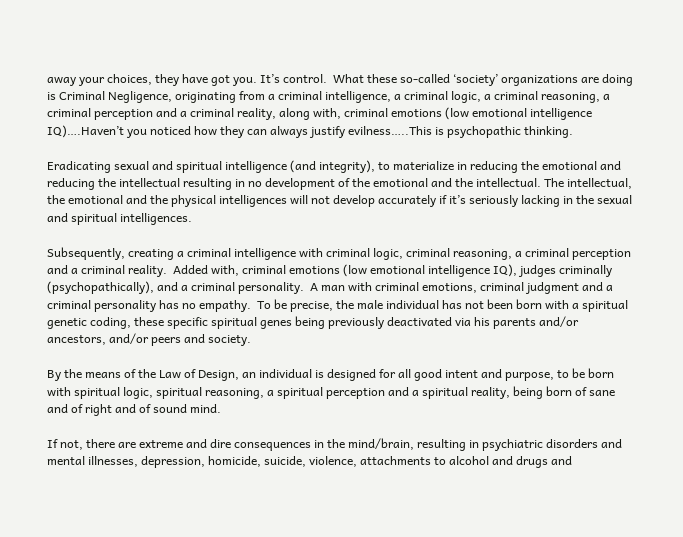away your choices, they have got you. It’s control.  What these so-called ‘society’ organizations are doing is Criminal Negligence, originating from a criminal intelligence, a criminal logic, a criminal reasoning, a criminal perception and a criminal reality, along with, criminal emotions (low emotional intelligence IQ)….Haven’t you noticed how they can always justify evilness…..This is psychopathic thinking.

Eradicating sexual and spiritual intelligence (and integrity), to materialize in reducing the emotional and reducing the intellectual resulting in no development of the emotional and the intellectual. The intellectual, the emotional and the physical intelligences will not develop accurately if it’s seriously lacking in the sexual and spiritual intelligences.

Subsequently, creating a criminal intelligence with criminal logic, criminal reasoning, a criminal perception and a criminal reality.  Added with, criminal emotions (low emotional intelligence IQ), judges criminally (psychopathically), and a criminal personality.  A man with criminal emotions, criminal judgment and a criminal personality has no empathy.  To be precise, the male individual has not been born with a spiritual genetic coding, these specific spiritual genes being previously deactivated via his parents and/or ancestors, and/or peers and society.

By the means of the Law of Design, an individual is designed for all good intent and purpose, to be born with spiritual logic, spiritual reasoning, a spiritual perception and a spiritual reality, being born of sane and of right and of sound mind.

If not, there are extreme and dire consequences in the mind/brain, resulting in psychiatric disorders and mental illnesses, depression, homicide, suicide, violence, attachments to alcohol and drugs and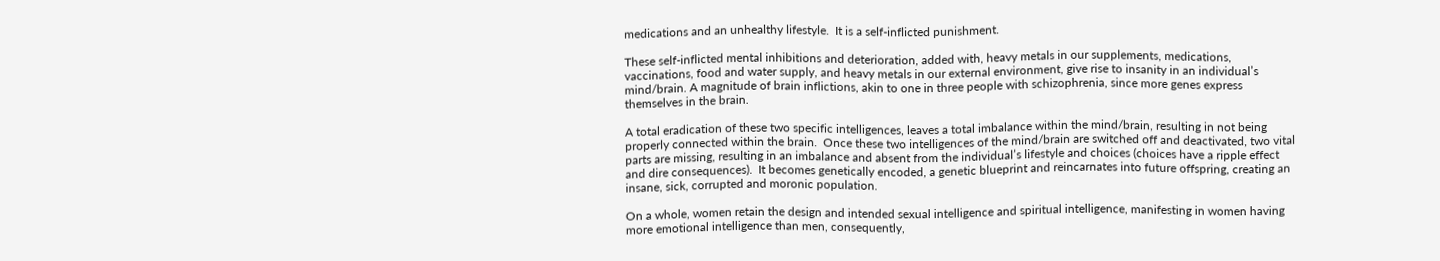medications and an unhealthy lifestyle.  It is a self-inflicted punishment.

These self-inflicted mental inhibitions and deterioration, added with, heavy metals in our supplements, medications, vaccinations, food and water supply, and heavy metals in our external environment, give rise to insanity in an individual’s mind/brain. A magnitude of brain inflictions, akin to one in three people with schizophrenia, since more genes express themselves in the brain.

A total eradication of these two specific intelligences, leaves a total imbalance within the mind/brain, resulting in not being properly connected within the brain.  Once these two intelligences of the mind/brain are switched off and deactivated, two vital parts are missing, resulting in an imbalance and absent from the individual’s lifestyle and choices (choices have a ripple effect and dire consequences).  It becomes genetically encoded, a genetic blueprint and reincarnates into future offspring, creating an insane, sick, corrupted and moronic population.

On a whole, women retain the design and intended sexual intelligence and spiritual intelligence, manifesting in women having more emotional intelligence than men, consequently,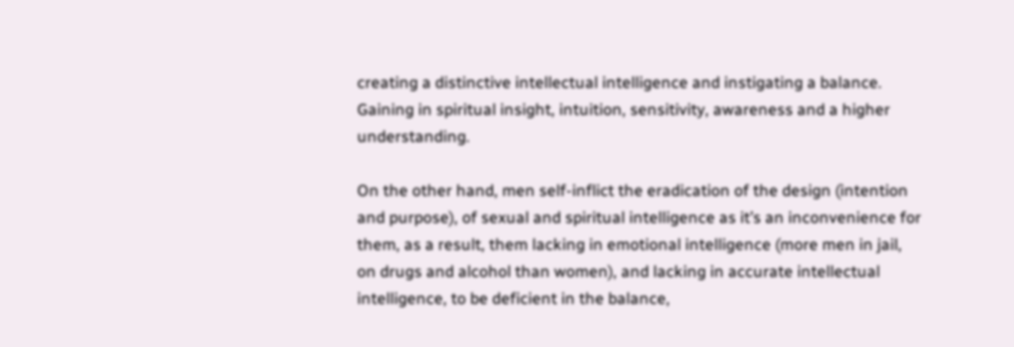creating a distinctive intellectual intelligence and instigating a balance. Gaining in spiritual insight, intuition, sensitivity, awareness and a higher understanding.

On the other hand, men self-inflict the eradication of the design (intention and purpose), of sexual and spiritual intelligence as it’s an inconvenience for them, as a result, them lacking in emotional intelligence (more men in jail, on drugs and alcohol than women), and lacking in accurate intellectual intelligence, to be deficient in the balance,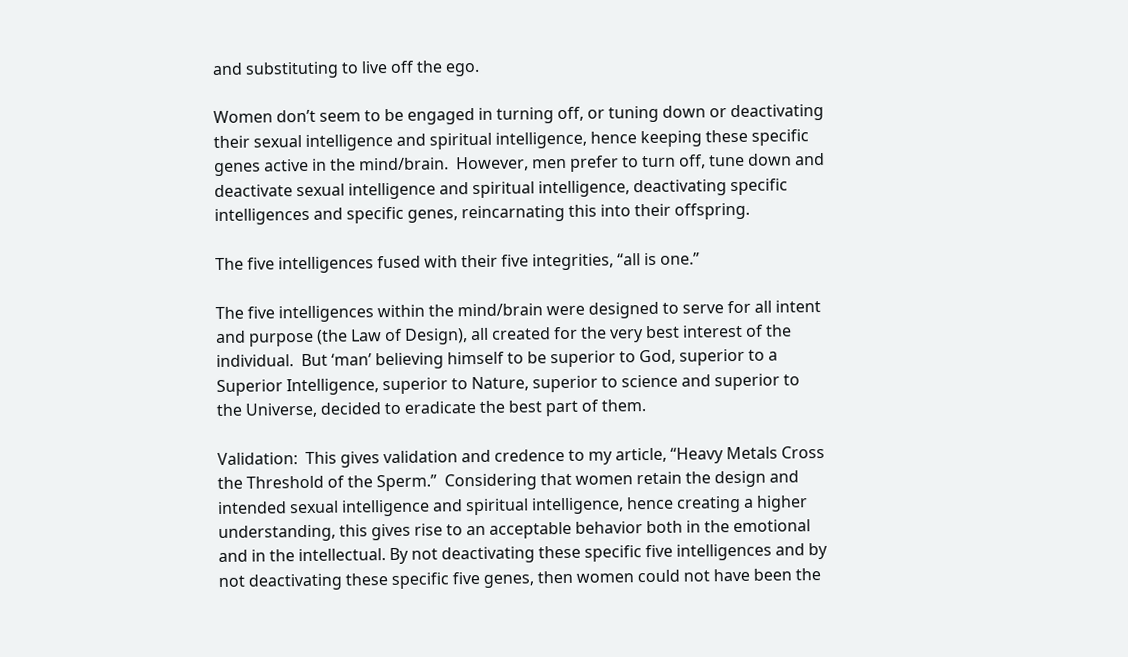and substituting to live off the ego.

Women don’t seem to be engaged in turning off, or tuning down or deactivating their sexual intelligence and spiritual intelligence, hence keeping these specific genes active in the mind/brain.  However, men prefer to turn off, tune down and deactivate sexual intelligence and spiritual intelligence, deactivating specific intelligences and specific genes, reincarnating this into their offspring.

The five intelligences fused with their five integrities, “all is one.”

The five intelligences within the mind/brain were designed to serve for all intent and purpose (the Law of Design), all created for the very best interest of the individual.  But ‘man’ believing himself to be superior to God, superior to a Superior Intelligence, superior to Nature, superior to science and superior to the Universe, decided to eradicate the best part of them.

Validation:  This gives validation and credence to my article, “Heavy Metals Cross the Threshold of the Sperm.”  Considering that women retain the design and intended sexual intelligence and spiritual intelligence, hence creating a higher understanding, this gives rise to an acceptable behavior both in the emotional and in the intellectual. By not deactivating these specific five intelligences and by not deactivating these specific five genes, then women could not have been the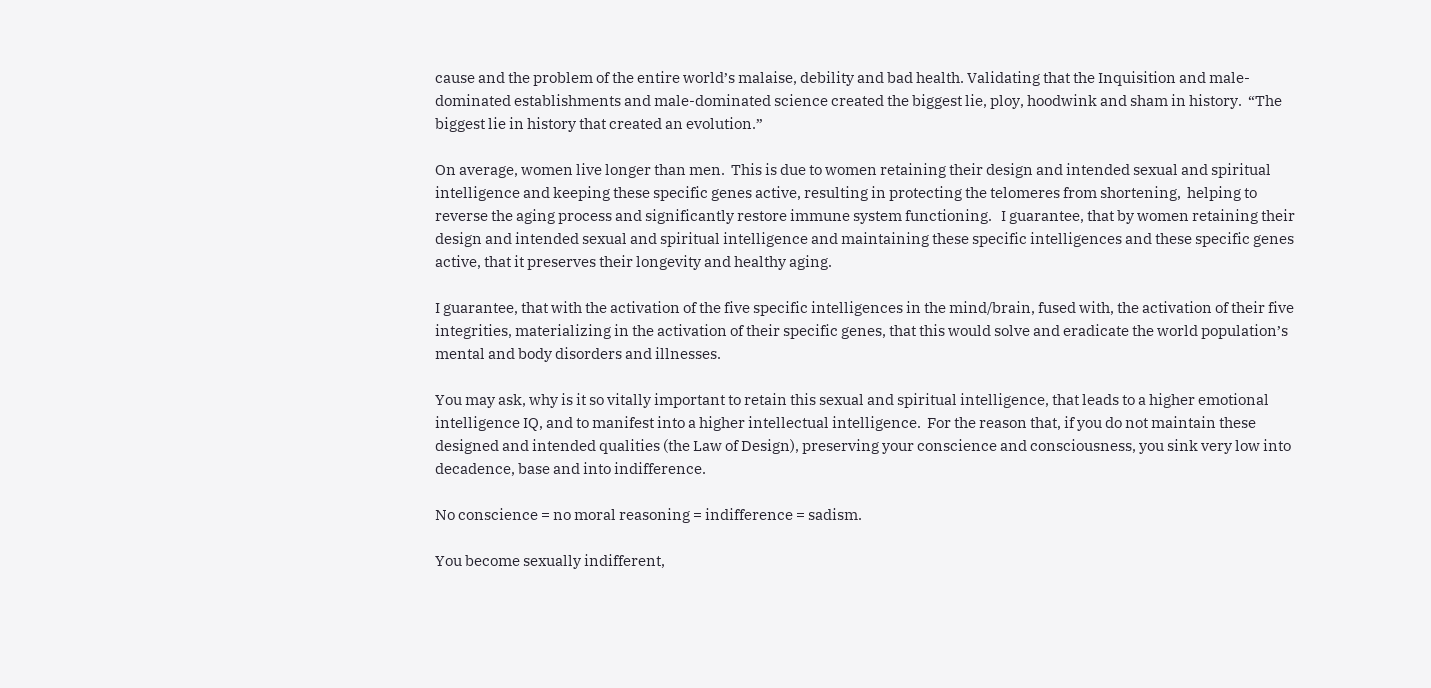cause and the problem of the entire world’s malaise, debility and bad health. Validating that the Inquisition and male-dominated establishments and male-dominated science created the biggest lie, ploy, hoodwink and sham in history.  “The biggest lie in history that created an evolution.”

On average, women live longer than men.  This is due to women retaining their design and intended sexual and spiritual intelligence and keeping these specific genes active, resulting in protecting the telomeres from shortening,  helping to reverse the aging process and significantly restore immune system functioning.   I guarantee, that by women retaining their design and intended sexual and spiritual intelligence and maintaining these specific intelligences and these specific genes active, that it preserves their longevity and healthy aging.

I guarantee, that with the activation of the five specific intelligences in the mind/brain, fused with, the activation of their five integrities, materializing in the activation of their specific genes, that this would solve and eradicate the world population’s mental and body disorders and illnesses.

You may ask, why is it so vitally important to retain this sexual and spiritual intelligence, that leads to a higher emotional intelligence IQ, and to manifest into a higher intellectual intelligence.  For the reason that, if you do not maintain these designed and intended qualities (the Law of Design), preserving your conscience and consciousness, you sink very low into decadence, base and into indifference.

No conscience = no moral reasoning = indifference = sadism.

You become sexually indifferent,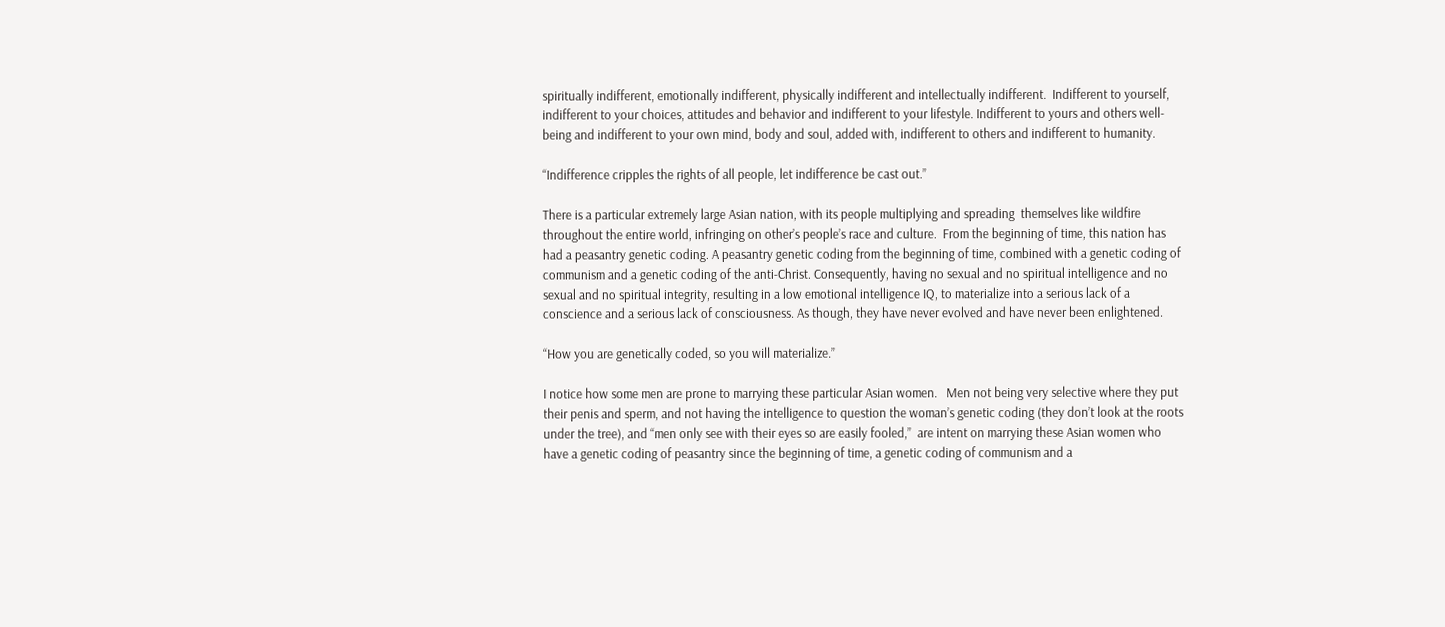spiritually indifferent, emotionally indifferent, physically indifferent and intellectually indifferent.  Indifferent to yourself, indifferent to your choices, attitudes and behavior and indifferent to your lifestyle. Indifferent to yours and others well-being and indifferent to your own mind, body and soul, added with, indifferent to others and indifferent to humanity.

“Indifference cripples the rights of all people, let indifference be cast out.”

There is a particular extremely large Asian nation, with its people multiplying and spreading  themselves like wildfire throughout the entire world, infringing on other’s people’s race and culture.  From the beginning of time, this nation has had a peasantry genetic coding. A peasantry genetic coding from the beginning of time, combined with a genetic coding of communism and a genetic coding of the anti-Christ. Consequently, having no sexual and no spiritual intelligence and no sexual and no spiritual integrity, resulting in a low emotional intelligence IQ, to materialize into a serious lack of a conscience and a serious lack of consciousness. As though, they have never evolved and have never been enlightened.

“How you are genetically coded, so you will materialize.”

I notice how some men are prone to marrying these particular Asian women.   Men not being very selective where they put their penis and sperm, and not having the intelligence to question the woman’s genetic coding (they don’t look at the roots under the tree), and “men only see with their eyes so are easily fooled,”  are intent on marrying these Asian women who have a genetic coding of peasantry since the beginning of time, a genetic coding of communism and a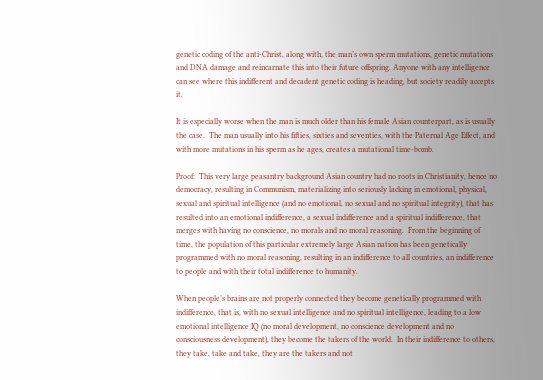genetic coding of the anti-Christ, along with, the man’s own sperm mutations, genetic mutations and DNA damage and reincarnate this into their future offspring. Anyone with any intelligence can see where this indifferent and decadent genetic coding is heading, but society readily accepts it.

It is especially worse when the man is much older than his female Asian counterpart, as is usually the case.  The man usually into his fifties, sixties and seventies, with the Paternal Age Effect, and with more mutations in his sperm as he ages, creates a mutational time-bomb.

Proof:  This very large peasantry background Asian country had no roots in Christianity, hence no democracy, resulting in Communism, materializing into seriously lacking in emotional, physical, sexual and spiritual intelligence (and no emotional, no sexual and no spiritual integrity), that has resulted into an emotional indifference, a sexual indifference and a spiritual indifference, that merges with having no conscience, no morals and no moral reasoning.  From the beginning of time, the population of this particular extremely large Asian nation has been genetically programmed with no moral reasoning, resulting in an indifference to all countries, an indifference to people and with their total indifference to humanity.

When people’s brains are not properly connected they become genetically programmed with indifference, that is, with no sexual intelligence and no spiritual intelligence, leading to a low emotional intelligence IQ (no moral development, no conscience development and no consciousness development), they become the takers of the world.  In their indifference to others, they take, take and take, they are the takers and not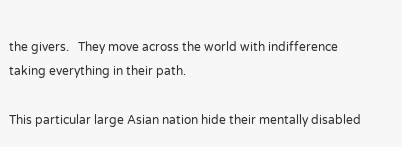the givers.   They move across the world with indifference taking everything in their path.

This particular large Asian nation hide their mentally disabled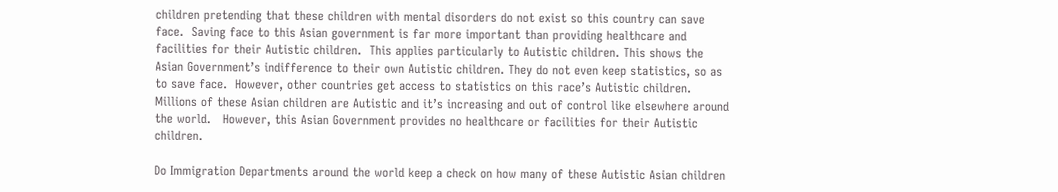children pretending that these children with mental disorders do not exist so this country can save face.  Saving face to this Asian government is far more important than providing healthcare and facilities for their Autistic children.  This applies particularly to Autistic children. This shows the Asian Government’s indifference to their own Autistic children. They do not even keep statistics, so as to save face.  However, other countries get access to statistics on this race’s Autistic children.  Millions of these Asian children are Autistic and it’s increasing and out of control like elsewhere around the world.   However, this Asian Government provides no healthcare or facilities for their Autistic children.

Do Immigration Departments around the world keep a check on how many of these Autistic Asian children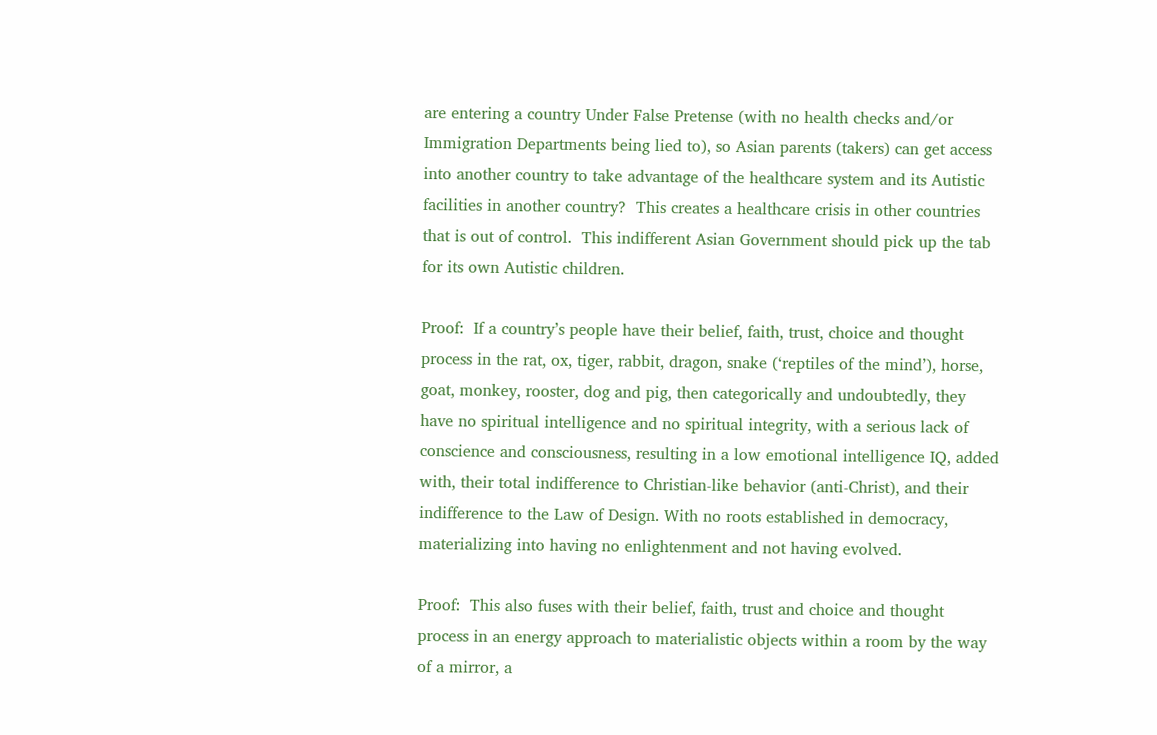are entering a country Under False Pretense (with no health checks and/or Immigration Departments being lied to), so Asian parents (takers) can get access into another country to take advantage of the healthcare system and its Autistic facilities in another country?  This creates a healthcare crisis in other countries that is out of control.  This indifferent Asian Government should pick up the tab for its own Autistic children.

Proof:  If a country’s people have their belief, faith, trust, choice and thought process in the rat, ox, tiger, rabbit, dragon, snake (‘reptiles of the mind’), horse, goat, monkey, rooster, dog and pig, then categorically and undoubtedly, they have no spiritual intelligence and no spiritual integrity, with a serious lack of conscience and consciousness, resulting in a low emotional intelligence IQ, added with, their total indifference to Christian-like behavior (anti-Christ), and their indifference to the Law of Design. With no roots established in democracy, materializing into having no enlightenment and not having evolved.

Proof:  This also fuses with their belief, faith, trust and choice and thought process in an energy approach to materialistic objects within a room by the way of a mirror, a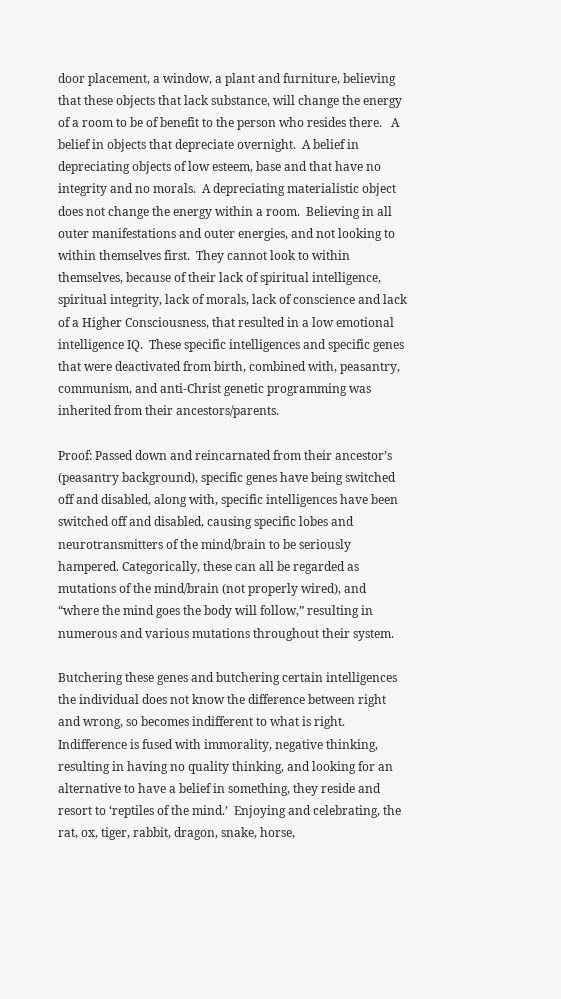door placement, a window, a plant and furniture, believing that these objects that lack substance, will change the energy of a room to be of benefit to the person who resides there.   A belief in objects that depreciate overnight.  A belief in depreciating objects of low esteem, base and that have no integrity and no morals.  A depreciating materialistic object does not change the energy within a room.  Believing in all outer manifestations and outer energies, and not looking to within themselves first.  They cannot look to within themselves, because of their lack of spiritual intelligence, spiritual integrity, lack of morals, lack of conscience and lack of a Higher Consciousness, that resulted in a low emotional intelligence IQ.  These specific intelligences and specific genes that were deactivated from birth, combined with, peasantry, communism, and anti-Christ genetic programming was inherited from their ancestors/parents.

Proof: Passed down and reincarnated from their ancestor’s (peasantry background), specific genes have being switched off and disabled, along with, specific intelligences have been switched off and disabled, causing specific lobes and neurotransmitters of the mind/brain to be seriously hampered. Categorically, these can all be regarded as mutations of the mind/brain (not properly wired), and “where the mind goes the body will follow,” resulting in numerous and various mutations throughout their system.

Butchering these genes and butchering certain intelligences the individual does not know the difference between right and wrong, so becomes indifferent to what is right.  Indifference is fused with immorality, negative thinking, resulting in having no quality thinking, and looking for an alternative to have a belief in something, they reside and resort to ‘reptiles of the mind.’  Enjoying and celebrating, the rat, ox, tiger, rabbit, dragon, snake, horse,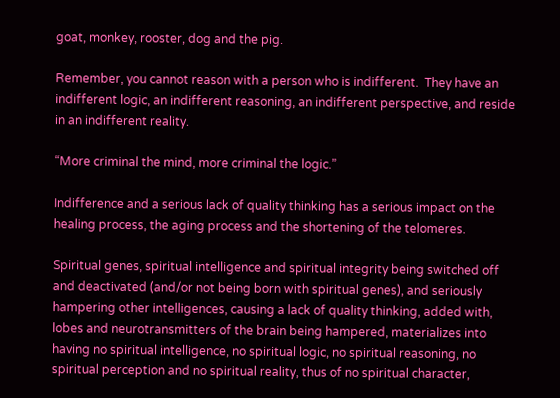goat, monkey, rooster, dog and the pig.

Remember, you cannot reason with a person who is indifferent.  They have an indifferent logic, an indifferent reasoning, an indifferent perspective, and reside in an indifferent reality.

“More criminal the mind, more criminal the logic.”

Indifference and a serious lack of quality thinking has a serious impact on the healing process, the aging process and the shortening of the telomeres.

Spiritual genes, spiritual intelligence and spiritual integrity being switched off and deactivated (and/or not being born with spiritual genes), and seriously hampering other intelligences, causing a lack of quality thinking, added with, lobes and neurotransmitters of the brain being hampered, materializes into having no spiritual intelligence, no spiritual logic, no spiritual reasoning, no spiritual perception and no spiritual reality, thus of no spiritual character,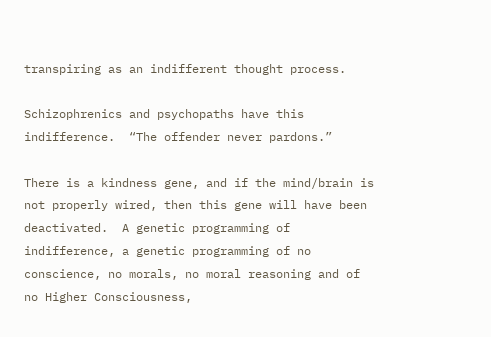transpiring as an indifferent thought process.

Schizophrenics and psychopaths have this indifference.  “The offender never pardons.”

There is a kindness gene, and if the mind/brain is not properly wired, then this gene will have been deactivated.  A genetic programming of indifference, a genetic programming of no conscience, no morals, no moral reasoning and of no Higher Consciousness,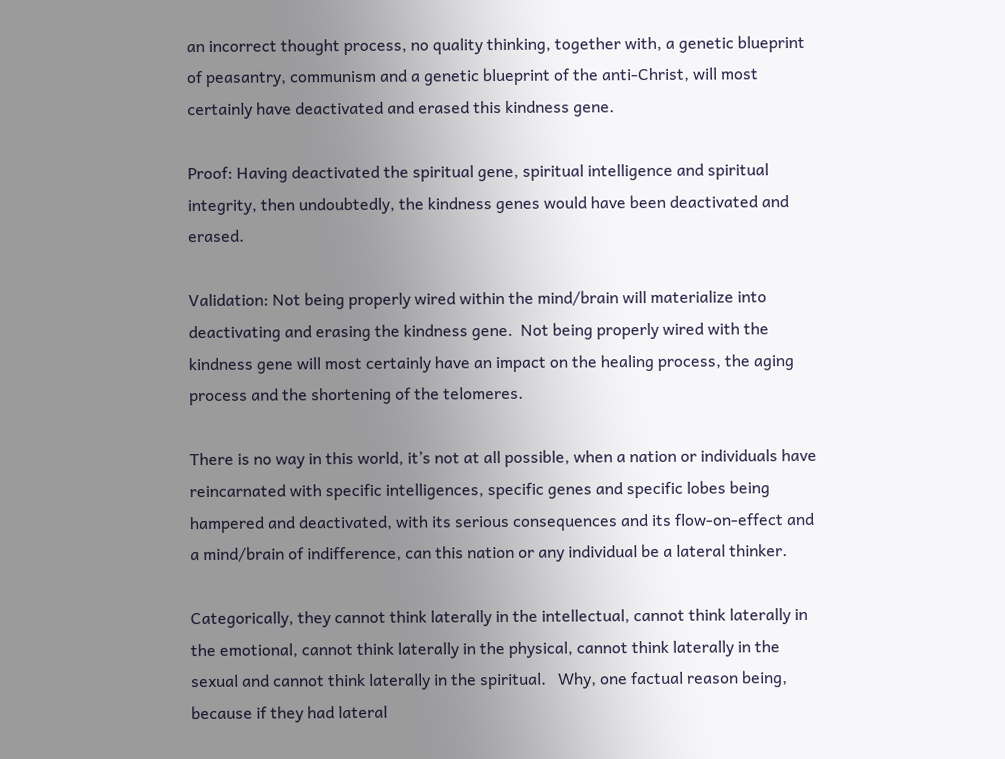an incorrect thought process, no quality thinking, together with, a genetic blueprint of peasantry, communism and a genetic blueprint of the anti-Christ, will most certainly have deactivated and erased this kindness gene.

Proof: Having deactivated the spiritual gene, spiritual intelligence and spiritual integrity, then undoubtedly, the kindness genes would have been deactivated and erased.

Validation: Not being properly wired within the mind/brain will materialize into deactivating and erasing the kindness gene.  Not being properly wired with the kindness gene will most certainly have an impact on the healing process, the aging process and the shortening of the telomeres.

There is no way in this world, it’s not at all possible, when a nation or individuals have reincarnated with specific intelligences, specific genes and specific lobes being hampered and deactivated, with its serious consequences and its flow-on-effect and a mind/brain of indifference, can this nation or any individual be a lateral thinker.

Categorically, they cannot think laterally in the intellectual, cannot think laterally in the emotional, cannot think laterally in the physical, cannot think laterally in the sexual and cannot think laterally in the spiritual.   Why, one factual reason being, because if they had lateral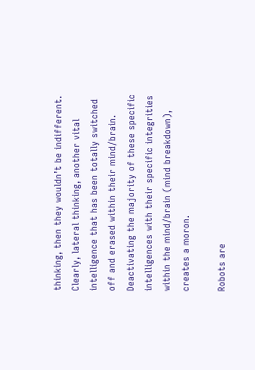thinking, then they wouldn’t be indifferent.   Clearly, lateral thinking, another vital intelligence that has been totally switched off and erased within their mind/brain.   Deactivating the majority of these specific intelligences with their specific integrities within the mind/brain (mind breakdown), creates a moron.

Robots are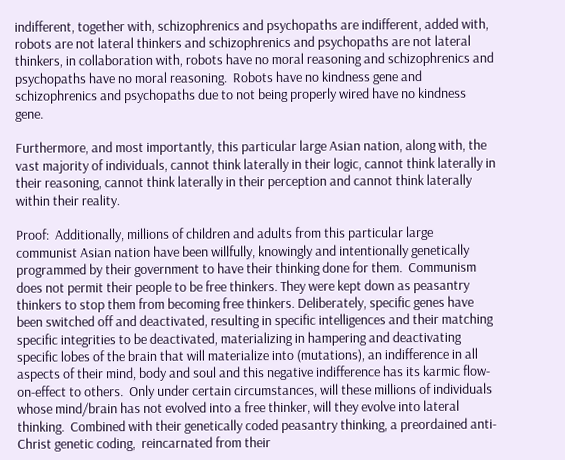indifferent, together with, schizophrenics and psychopaths are indifferent, added with, robots are not lateral thinkers and schizophrenics and psychopaths are not lateral thinkers, in collaboration with, robots have no moral reasoning and schizophrenics and psychopaths have no moral reasoning.  Robots have no kindness gene and schizophrenics and psychopaths due to not being properly wired have no kindness gene.

Furthermore, and most importantly, this particular large Asian nation, along with, the vast majority of individuals, cannot think laterally in their logic, cannot think laterally in their reasoning, cannot think laterally in their perception and cannot think laterally within their reality.

Proof:  Additionally, millions of children and adults from this particular large communist Asian nation have been willfully, knowingly and intentionally genetically programmed by their government to have their thinking done for them.  Communism does not permit their people to be free thinkers. They were kept down as peasantry thinkers to stop them from becoming free thinkers. Deliberately, specific genes have been switched off and deactivated, resulting in specific intelligences and their matching specific integrities to be deactivated, materializing in hampering and deactivating specific lobes of the brain that will materialize into (mutations), an indifference in all aspects of their mind, body and soul and this negative indifference has its karmic flow-on-effect to others.  Only under certain circumstances, will these millions of individuals whose mind/brain has not evolved into a free thinker, will they evolve into lateral thinking.  Combined with their genetically coded peasantry thinking, a preordained anti-Christ genetic coding,  reincarnated from their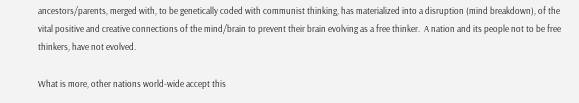ancestors/parents, merged with, to be genetically coded with communist thinking, has materialized into a disruption (mind breakdown), of the vital positive and creative connections of the mind/brain to prevent their brain evolving as a free thinker.  A nation and its people not to be free thinkers, have not evolved.

What is more, other nations world-wide accept this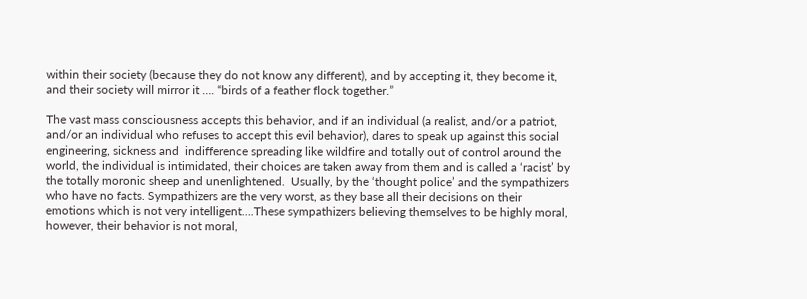within their society (because they do not know any different), and by accepting it, they become it, and their society will mirror it …. “birds of a feather flock together.”

The vast mass consciousness accepts this behavior, and if an individual (a realist, and/or a patriot, and/or an individual who refuses to accept this evil behavior), dares to speak up against this social engineering, sickness and  indifference spreading like wildfire and totally out of control around the world, the individual is intimidated, their choices are taken away from them and is called a ‘racist’ by the totally moronic sheep and unenlightened.  Usually, by the ‘thought police’ and the sympathizers who have no facts. Sympathizers are the very worst, as they base all their decisions on their emotions which is not very intelligent….These sympathizers believing themselves to be highly moral, however, their behavior is not moral,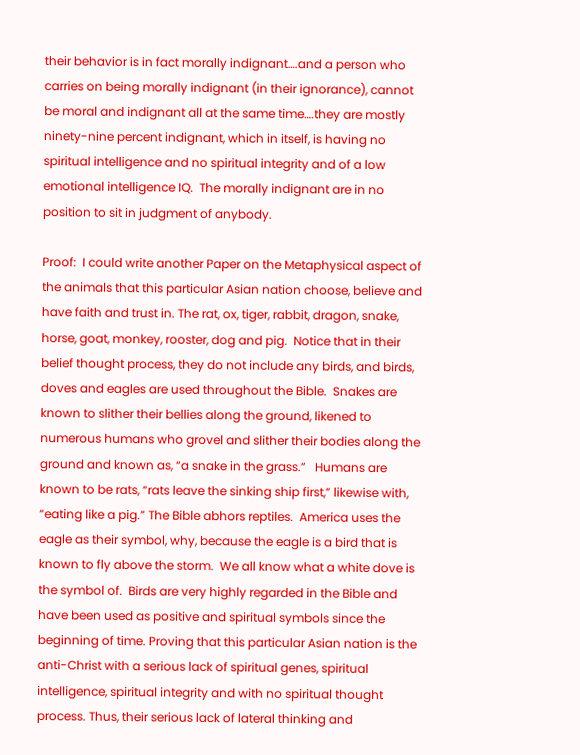their behavior is in fact morally indignant….and a person who carries on being morally indignant (in their ignorance), cannot be moral and indignant all at the same time….they are mostly ninety-nine percent indignant, which in itself, is having no spiritual intelligence and no spiritual integrity and of a low emotional intelligence IQ.  The morally indignant are in no position to sit in judgment of anybody.

Proof:  I could write another Paper on the Metaphysical aspect of the animals that this particular Asian nation choose, believe and have faith and trust in. The rat, ox, tiger, rabbit, dragon, snake, horse, goat, monkey, rooster, dog and pig.  Notice that in their belief thought process, they do not include any birds, and birds, doves and eagles are used throughout the Bible.  Snakes are known to slither their bellies along the ground, likened to numerous humans who grovel and slither their bodies along the ground and known as, “a snake in the grass.”   Humans are known to be rats, “rats leave the sinking ship first,” likewise with, “eating like a pig.” The Bible abhors reptiles.  America uses the eagle as their symbol, why, because the eagle is a bird that is known to fly above the storm.  We all know what a white dove is the symbol of.  Birds are very highly regarded in the Bible and have been used as positive and spiritual symbols since the beginning of time. Proving that this particular Asian nation is the anti-Christ with a serious lack of spiritual genes, spiritual intelligence, spiritual integrity and with no spiritual thought process. Thus, their serious lack of lateral thinking and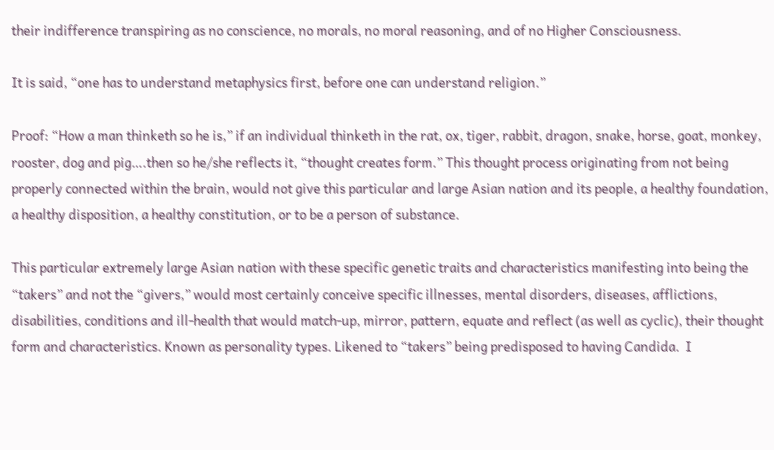their indifference transpiring as no conscience, no morals, no moral reasoning, and of no Higher Consciousness.

It is said, “one has to understand metaphysics first, before one can understand religion.”

Proof: “How a man thinketh so he is,” if an individual thinketh in the rat, ox, tiger, rabbit, dragon, snake, horse, goat, monkey, rooster, dog and pig….then so he/she reflects it, “thought creates form.” This thought process originating from not being properly connected within the brain, would not give this particular and large Asian nation and its people, a healthy foundation, a healthy disposition, a healthy constitution, or to be a person of substance.

This particular extremely large Asian nation with these specific genetic traits and characteristics manifesting into being the “takers” and not the “givers,” would most certainly conceive specific illnesses, mental disorders, diseases, afflictions, disabilities, conditions and ill-health that would match-up, mirror, pattern, equate and reflect (as well as cyclic), their thought form and characteristics. Known as personality types. Likened to “takers” being predisposed to having Candida.  I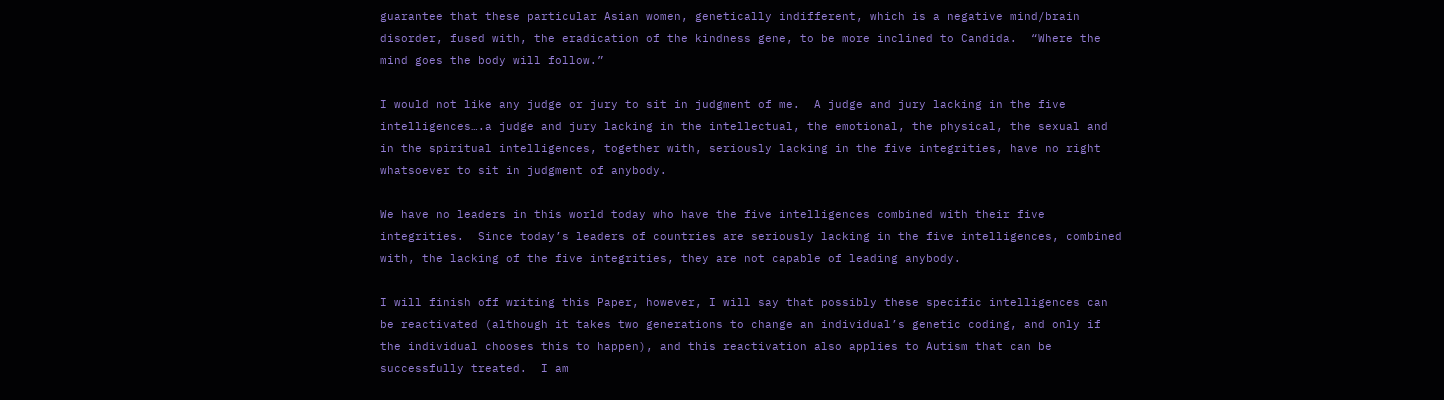guarantee that these particular Asian women, genetically indifferent, which is a negative mind/brain disorder, fused with, the eradication of the kindness gene, to be more inclined to Candida.  “Where the mind goes the body will follow.”

I would not like any judge or jury to sit in judgment of me.  A judge and jury lacking in the five intelligences….a judge and jury lacking in the intellectual, the emotional, the physical, the sexual and in the spiritual intelligences, together with, seriously lacking in the five integrities, have no right whatsoever to sit in judgment of anybody.

We have no leaders in this world today who have the five intelligences combined with their five integrities.  Since today’s leaders of countries are seriously lacking in the five intelligences, combined with, the lacking of the five integrities, they are not capable of leading anybody.

I will finish off writing this Paper, however, I will say that possibly these specific intelligences can be reactivated (although it takes two generations to change an individual’s genetic coding, and only if the individual chooses this to happen), and this reactivation also applies to Autism that can be successfully treated.  I am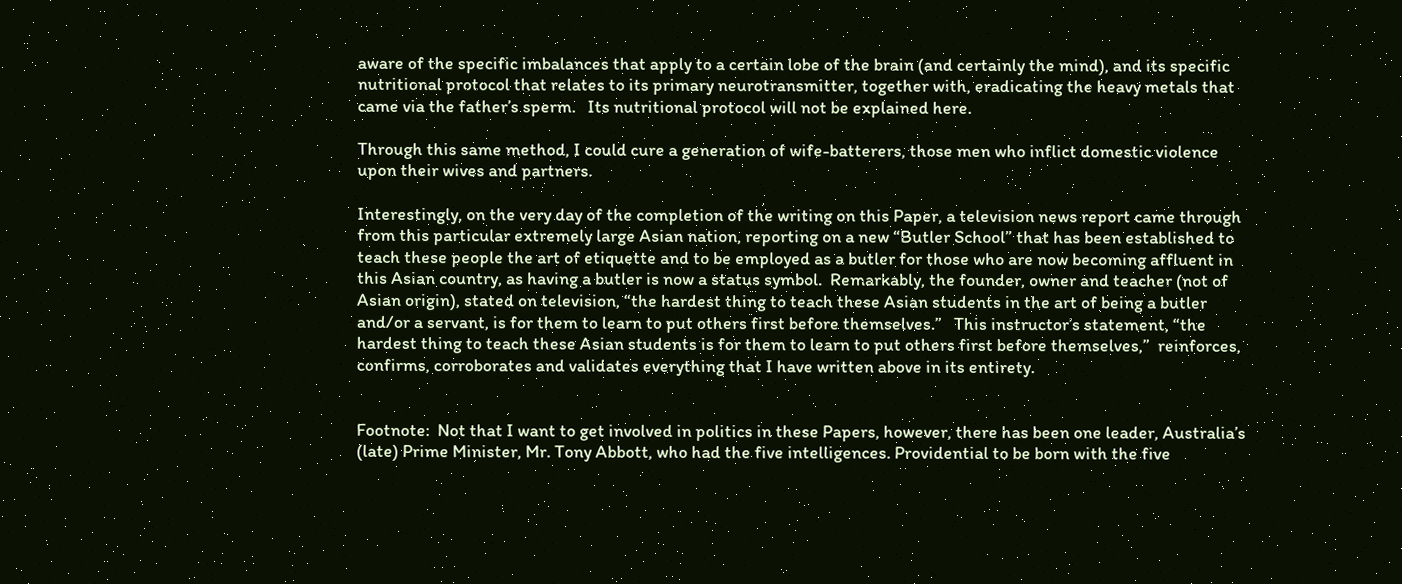aware of the specific imbalances that apply to a certain lobe of the brain (and certainly the mind), and its specific nutritional protocol that relates to its primary neurotransmitter, together with, eradicating the heavy metals that came via the father’s sperm.   Its nutritional protocol will not be explained here.

Through this same method, I could cure a generation of wife-batterers, those men who inflict domestic violence upon their wives and partners.

Interestingly, on the very day of the completion of the writing on this Paper, a television news report came through from this particular extremely large Asian nation, reporting on a new “Butler School” that has been established to teach these people the art of etiquette and to be employed as a butler for those who are now becoming affluent in this Asian country, as having a butler is now a status symbol.  Remarkably, the founder, owner and teacher (not of Asian origin), stated on television, “the hardest thing to teach these Asian students in the art of being a butler and/or a servant, is for them to learn to put others first before themselves.”   This instructor’s statement, “the hardest thing to teach these Asian students is for them to learn to put others first before themselves,”  reinforces, confirms, corroborates and validates everything that I have written above in its entirety.


Footnote:  Not that I want to get involved in politics in these Papers, however, there has been one leader, Australia’s (late) Prime Minister, Mr. Tony Abbott, who had the five intelligences. Providential to be born with the five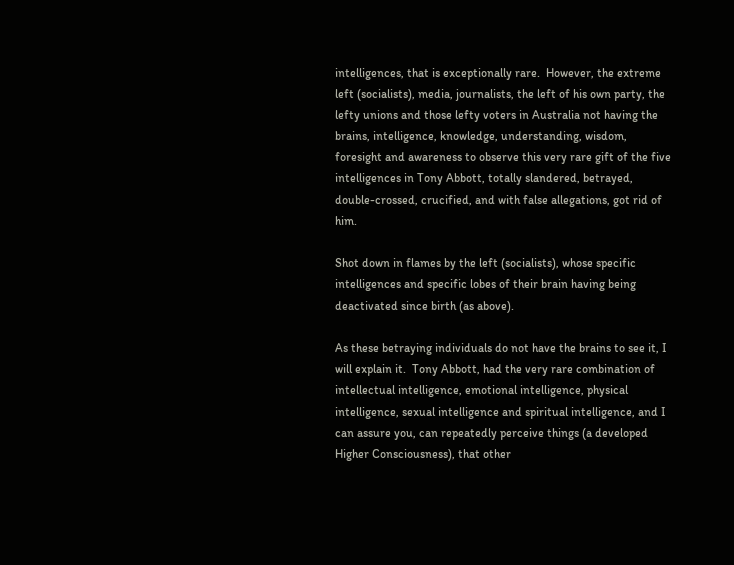intelligences, that is exceptionally rare.  However, the extreme left (socialists), media, journalists, the left of his own party, the lefty unions and those lefty voters in Australia not having the brains, intelligence, knowledge, understanding, wisdom, foresight and awareness to observe this very rare gift of the five intelligences in Tony Abbott, totally slandered, betrayed, double-crossed, crucified, and with false allegations, got rid of him.

Shot down in flames by the left (socialists), whose specific intelligences and specific lobes of their brain having being deactivated since birth (as above).

As these betraying individuals do not have the brains to see it, I will explain it.  Tony Abbott, had the very rare combination of intellectual intelligence, emotional intelligence, physical intelligence, sexual intelligence and spiritual intelligence, and I can assure you, can repeatedly perceive things (a developed Higher Consciousness), that other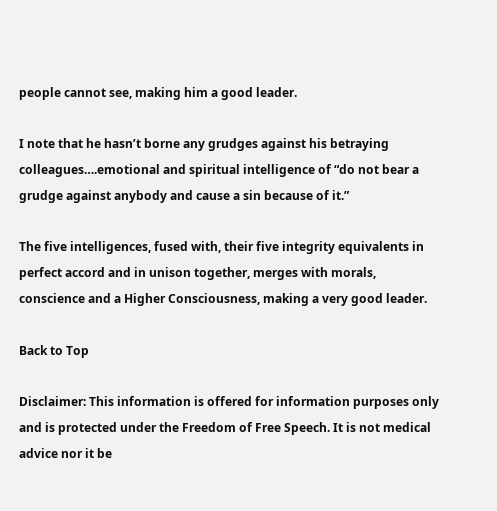people cannot see, making him a good leader.

I note that he hasn’t borne any grudges against his betraying colleagues….emotional and spiritual intelligence of “do not bear a grudge against anybody and cause a sin because of it.”

The five intelligences, fused with, their five integrity equivalents in perfect accord and in unison together, merges with morals, conscience and a Higher Consciousness, making a very good leader.

Back to Top

Disclaimer: This information is offered for information purposes only and is protected under the Freedom of Free Speech. It is not medical advice nor it be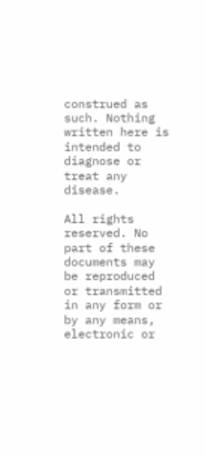construed as such. Nothing written here is intended to diagnose or treat any disease.

All rights reserved. No part of these documents may be reproduced or transmitted in any form or by any means, electronic or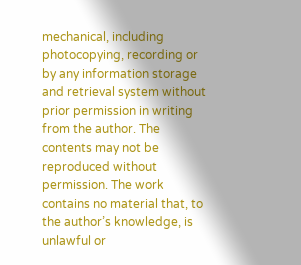mechanical, including photocopying, recording or by any information storage and retrieval system without prior permission in writing from the author. The contents may not be reproduced without permission. The work contains no material that, to the author’s knowledge, is unlawful or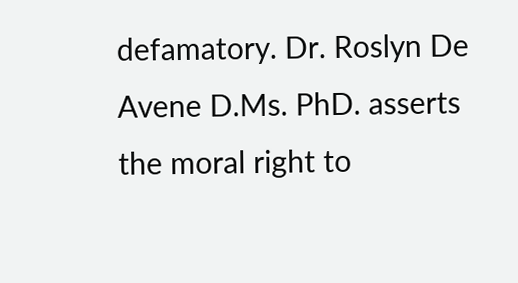defamatory. Dr. Roslyn De Avene D.Ms. PhD. asserts the moral right to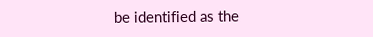be identified as the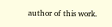author of this work.